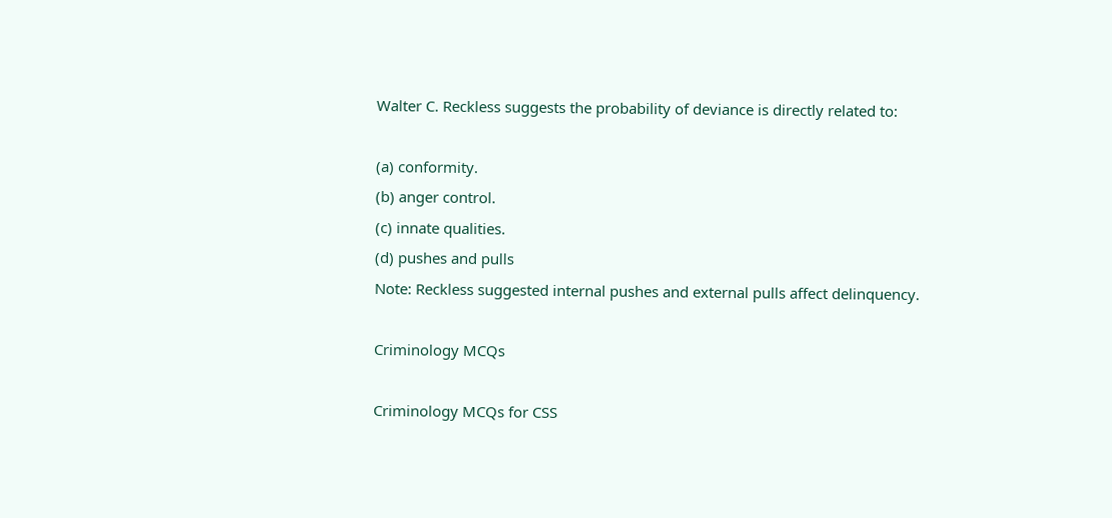Walter C. Reckless suggests the probability of deviance is directly related to:

(a) conformity.
(b) anger control.
(c) innate qualities.
(d) pushes and pulls
Note: Reckless suggested internal pushes and external pulls affect delinquency.

Criminology MCQs

Criminology MCQs for CSS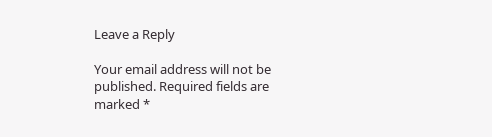Leave a Reply

Your email address will not be published. Required fields are marked *